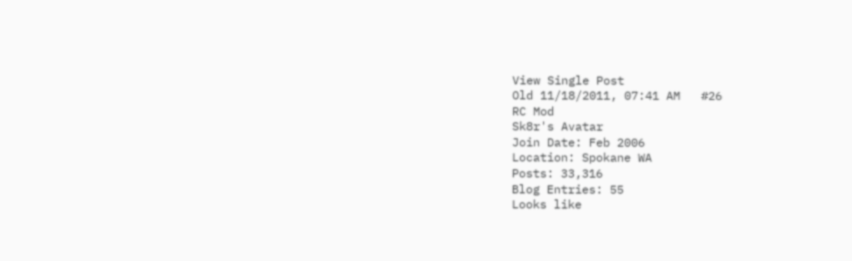View Single Post
Old 11/18/2011, 07:41 AM   #26
RC Mod
Sk8r's Avatar
Join Date: Feb 2006
Location: Spokane WA
Posts: 33,316
Blog Entries: 55
Looks like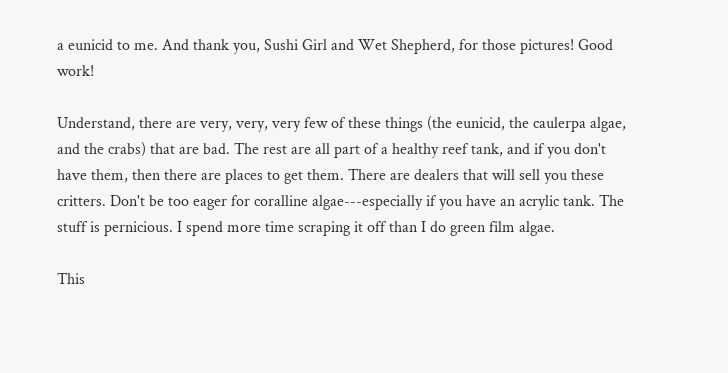a eunicid to me. And thank you, Sushi Girl and Wet Shepherd, for those pictures! Good work!

Understand, there are very, very, very few of these things (the eunicid, the caulerpa algae, and the crabs) that are bad. The rest are all part of a healthy reef tank, and if you don't have them, then there are places to get them. There are dealers that will sell you these critters. Don't be too eager for coralline algae---especially if you have an acrylic tank. The stuff is pernicious. I spend more time scraping it off than I do green film algae.

This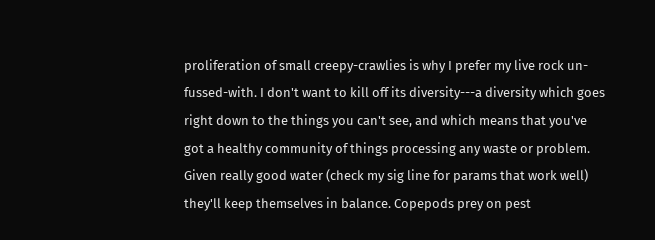proliferation of small creepy-crawlies is why I prefer my live rock un-fussed-with. I don't want to kill off its diversity---a diversity which goes right down to the things you can't see, and which means that you've got a healthy community of things processing any waste or problem. Given really good water (check my sig line for params that work well) they'll keep themselves in balance. Copepods prey on pest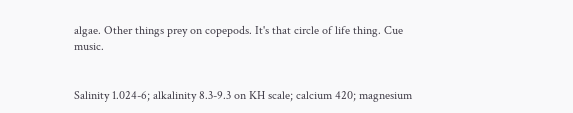algae. Other things prey on copepods. It's that circle of life thing. Cue music.


Salinity 1.024-6; alkalinity 8.3-9.3 on KH scale; calcium 420; magnesium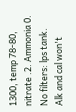1300, temp 78-80, nitrate .2. Ammonia 0. No filters: lps tank. Alk and cal won't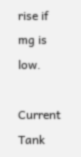rise if mg is low.

Current Tank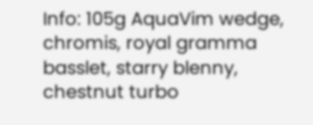Info: 105g AquaVim wedge, chromis, royal gramma basslet, starry blenny, chestnut turbo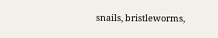snails, bristleworms,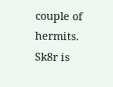couple of hermits.
Sk8r is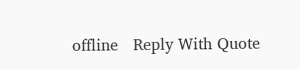offline   Reply With Quote